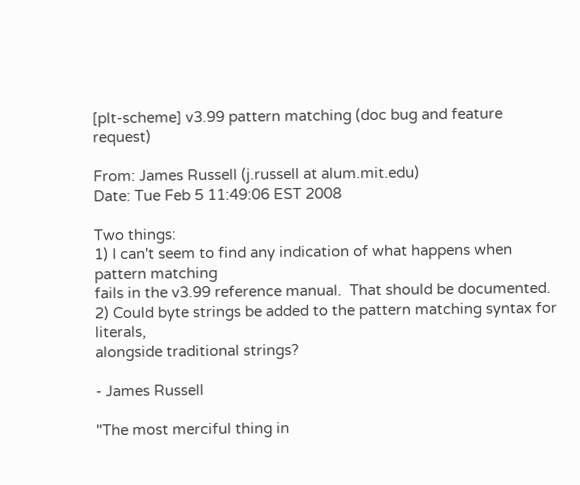[plt-scheme] v3.99 pattern matching (doc bug and feature request)

From: James Russell (j.russell at alum.mit.edu)
Date: Tue Feb 5 11:49:06 EST 2008

Two things:
1) I can't seem to find any indication of what happens when pattern matching
fails in the v3.99 reference manual.  That should be documented.
2) Could byte strings be added to the pattern matching syntax for literals,
alongside traditional strings?

- James Russell

"The most merciful thing in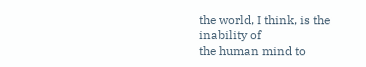the world, I think, is the inability of
the human mind to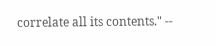correlate all its contents." --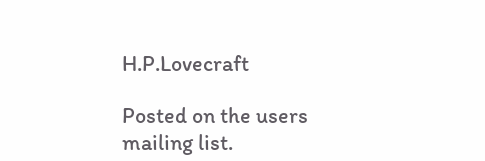H.P.Lovecraft

Posted on the users mailing list.